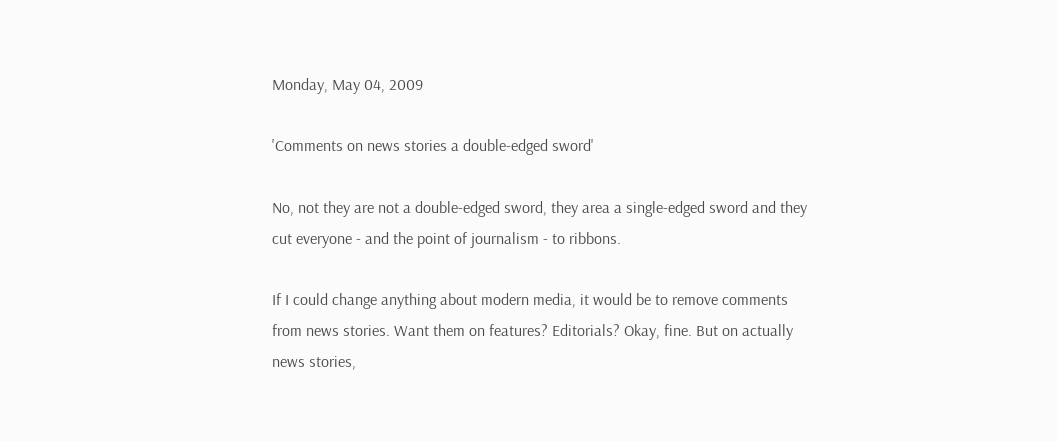Monday, May 04, 2009

'Comments on news stories a double-edged sword'

No, not they are not a double-edged sword, they area a single-edged sword and they cut everyone - and the point of journalism - to ribbons.

If I could change anything about modern media, it would be to remove comments from news stories. Want them on features? Editorials? Okay, fine. But on actually news stories,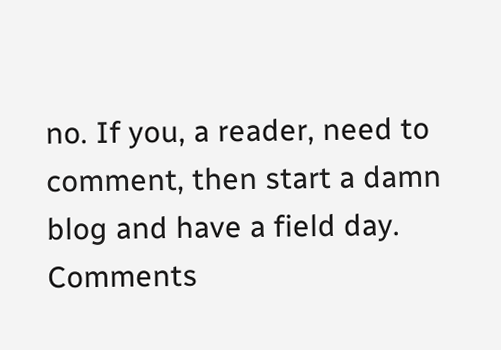no. If you, a reader, need to comment, then start a damn blog and have a field day. Comments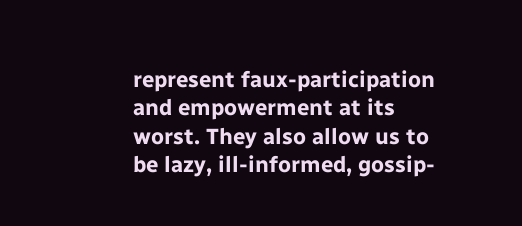represent faux-participation and empowerment at its worst. They also allow us to be lazy, ill-informed, gossip-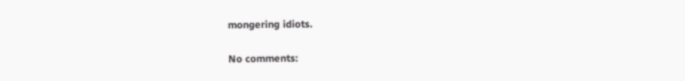mongering idiots.

No comments: